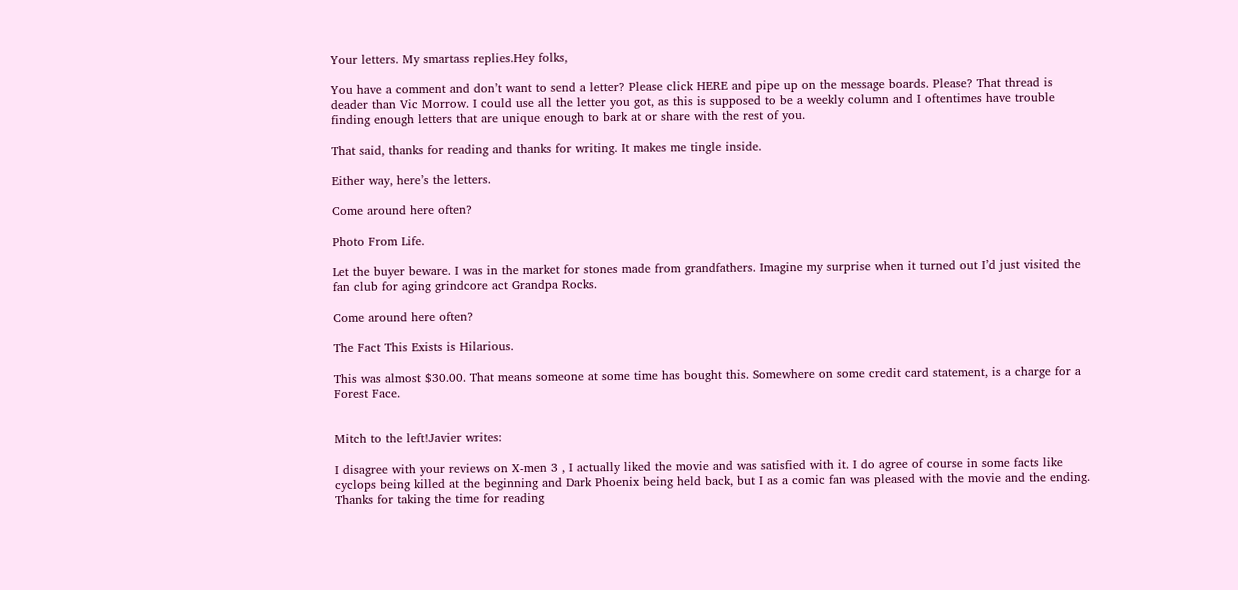Your letters. My smartass replies.Hey folks,

You have a comment and don’t want to send a letter? Please click HERE and pipe up on the message boards. Please? That thread is deader than Vic Morrow. I could use all the letter you got, as this is supposed to be a weekly column and I oftentimes have trouble finding enough letters that are unique enough to bark at or share with the rest of you.

That said, thanks for reading and thanks for writing. It makes me tingle inside.

Either way, here’s the letters.

Come around here often?

Photo From Life.

Let the buyer beware. I was in the market for stones made from grandfathers. Imagine my surprise when it turned out I’d just visited the fan club for aging grindcore act Grandpa Rocks.

Come around here often?

The Fact This Exists is Hilarious.

This was almost $30.00. That means someone at some time has bought this. Somewhere on some credit card statement, is a charge for a Forest Face.


Mitch to the left!Javier writes:

I disagree with your reviews on X-men 3 , I actually liked the movie and was satisfied with it. I do agree of course in some facts like cyclops being killed at the beginning and Dark Phoenix being held back, but I as a comic fan was pleased with the movie and the ending. Thanks for taking the time for reading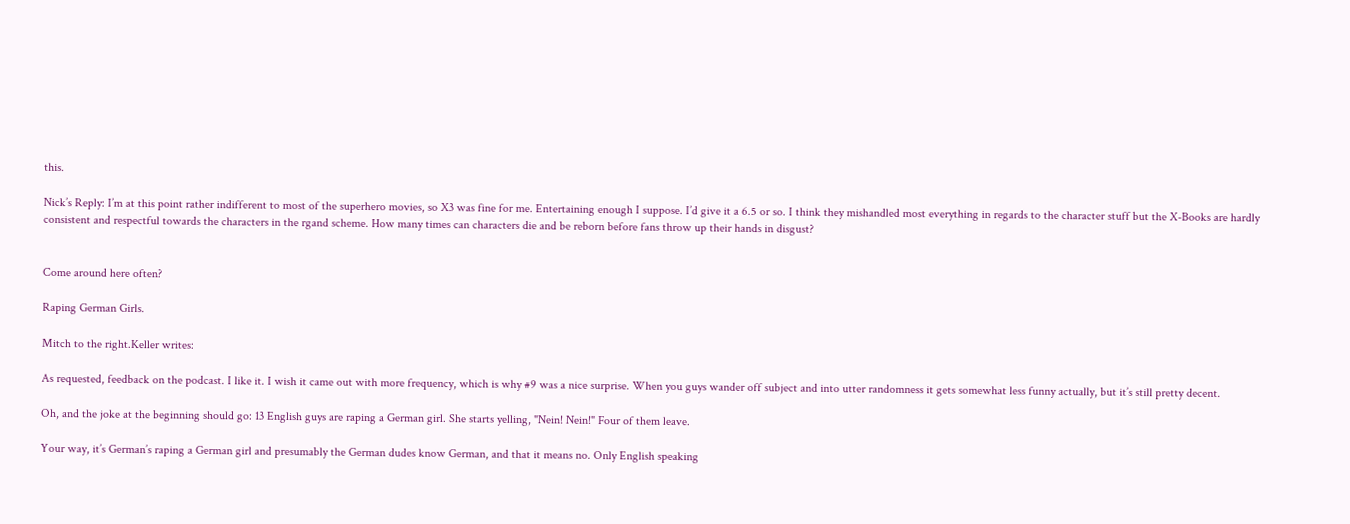this.

Nick’s Reply: I’m at this point rather indifferent to most of the superhero movies, so X3 was fine for me. Entertaining enough I suppose. I’d give it a 6.5 or so. I think they mishandled most everything in regards to the character stuff but the X-Books are hardly consistent and respectful towards the characters in the rgand scheme. How many times can characters die and be reborn before fans throw up their hands in disgust?


Come around here often?

Raping German Girls.

Mitch to the right.Keller writes:

As requested, feedback on the podcast. I like it. I wish it came out with more frequency, which is why #9 was a nice surprise. When you guys wander off subject and into utter randomness it gets somewhat less funny actually, but it’s still pretty decent.

Oh, and the joke at the beginning should go: 13 English guys are raping a German girl. She starts yelling, "Nein! Nein!" Four of them leave.

Your way, it’s German’s raping a German girl and presumably the German dudes know German, and that it means no. Only English speaking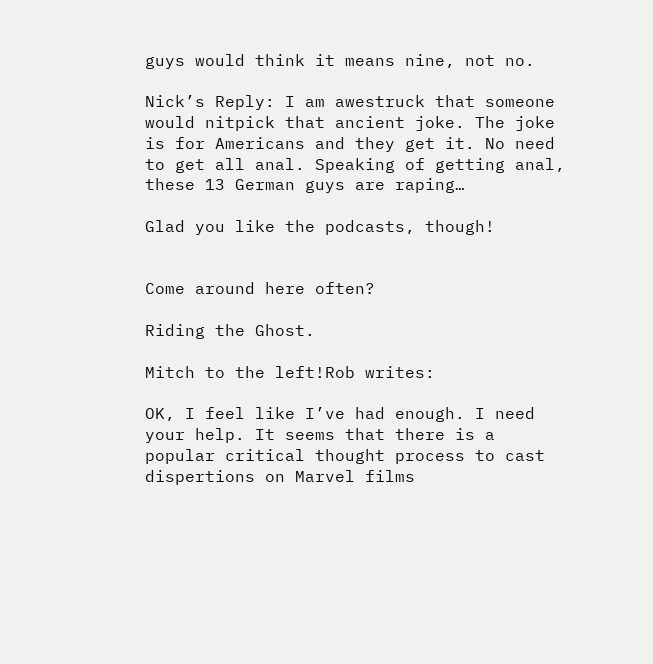guys would think it means nine, not no.

Nick’s Reply: I am awestruck that someone would nitpick that ancient joke. The joke is for Americans and they get it. No need to get all anal. Speaking of getting anal, these 13 German guys are raping…

Glad you like the podcasts, though!


Come around here often?

Riding the Ghost.

Mitch to the left!Rob writes:

OK, I feel like I’ve had enough. I need your help. It seems that there is a popular critical thought process to cast dispertions on Marvel films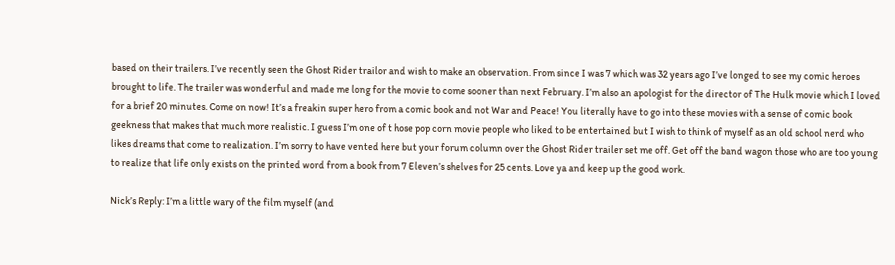based on their trailers. I’ve recently seen the Ghost Rider trailor and wish to make an observation. From since I was 7 which was 32 years ago I’ve longed to see my comic heroes brought to life. The trailer was wonderful and made me long for the movie to come sooner than next February. I’m also an apologist for the director of The Hulk movie which I loved for a brief 20 minutes. Come on now! It’s a freakin super hero from a comic book and not War and Peace! You literally have to go into these movies with a sense of comic book geekness that makes that much more realistic. I guess I’m one of t hose pop corn movie people who liked to be entertained but I wish to think of myself as an old school nerd who likes dreams that come to realization. I’m sorry to have vented here but your forum column over the Ghost Rider trailer set me off. Get off the band wagon those who are too young to realize that life only exists on the printed word from a book from 7 Eleven’s shelves for 25 cents. Love ya and keep up the good work.

Nick’s Reply: I’m a little wary of the film myself (and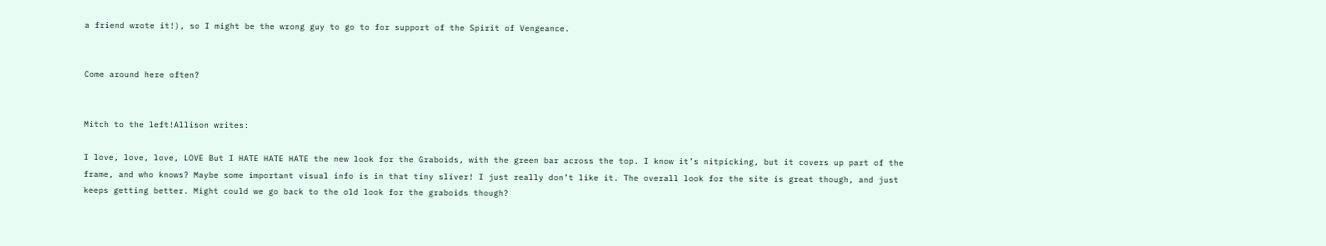a friend wrote it!), so I might be the wrong guy to go to for support of the Spirit of Vengeance.


Come around here often?


Mitch to the left!Allison writes:

I love, love, love, LOVE But I HATE HATE HATE the new look for the Graboids, with the green bar across the top. I know it’s nitpicking, but it covers up part of the frame, and who knows? Maybe some important visual info is in that tiny sliver! I just really don’t like it. The overall look for the site is great though, and just keeps getting better. Might could we go back to the old look for the graboids though?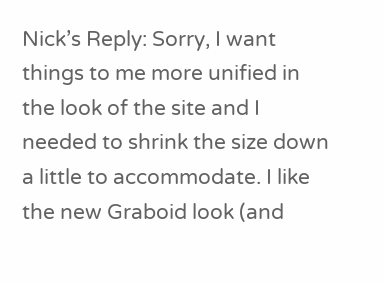Nick’s Reply: Sorry, I want things to me more unified in the look of the site and I needed to shrink the size down a little to accommodate. I like the new Graboid look (and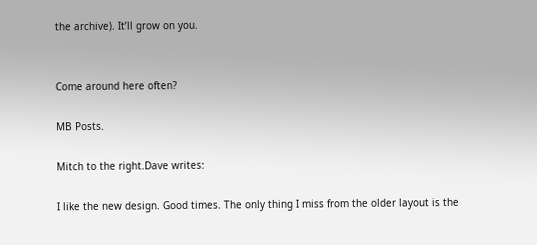the archive). It’ll grow on you.


Come around here often?

MB Posts.

Mitch to the right.Dave writes:

I like the new design. Good times. The only thing I miss from the older layout is the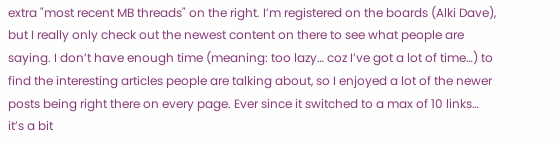extra "most recent MB threads" on the right. I’m registered on the boards (Alki Dave), but I really only check out the newest content on there to see what people are saying. I don’t have enough time (meaning: too lazy… coz I’ve got a lot of time…) to find the interesting articles people are talking about, so I enjoyed a lot of the newer posts being right there on every page. Ever since it switched to a max of 10 links… it’s a bit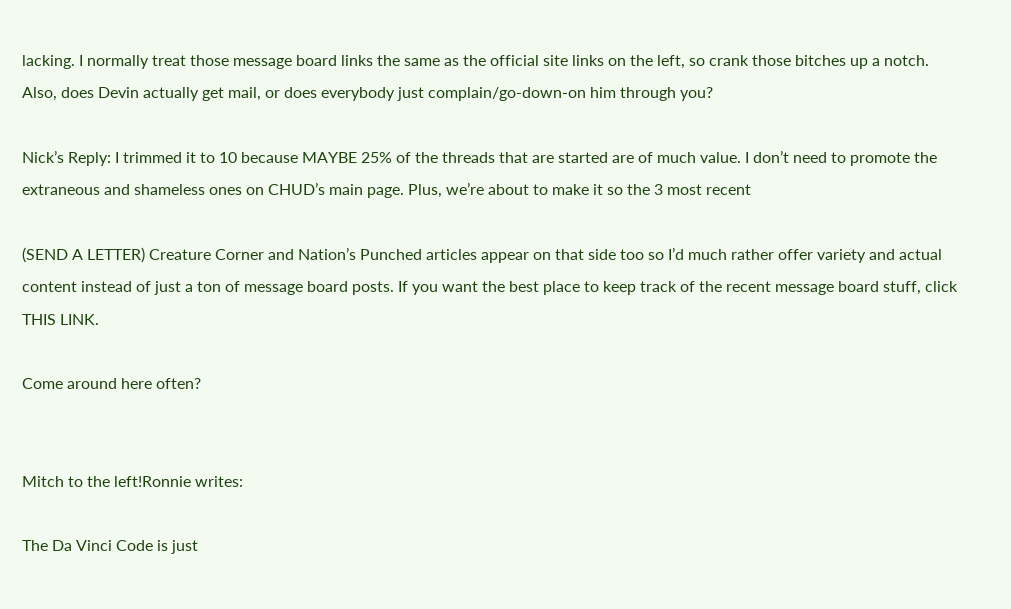lacking. I normally treat those message board links the same as the official site links on the left, so crank those bitches up a notch. Also, does Devin actually get mail, or does everybody just complain/go-down-on him through you?

Nick’s Reply: I trimmed it to 10 because MAYBE 25% of the threads that are started are of much value. I don’t need to promote the extraneous and shameless ones on CHUD’s main page. Plus, we’re about to make it so the 3 most recent

(SEND A LETTER) Creature Corner and Nation’s Punched articles appear on that side too so I’d much rather offer variety and actual content instead of just a ton of message board posts. If you want the best place to keep track of the recent message board stuff, click THIS LINK.

Come around here often?


Mitch to the left!Ronnie writes:

The Da Vinci Code is just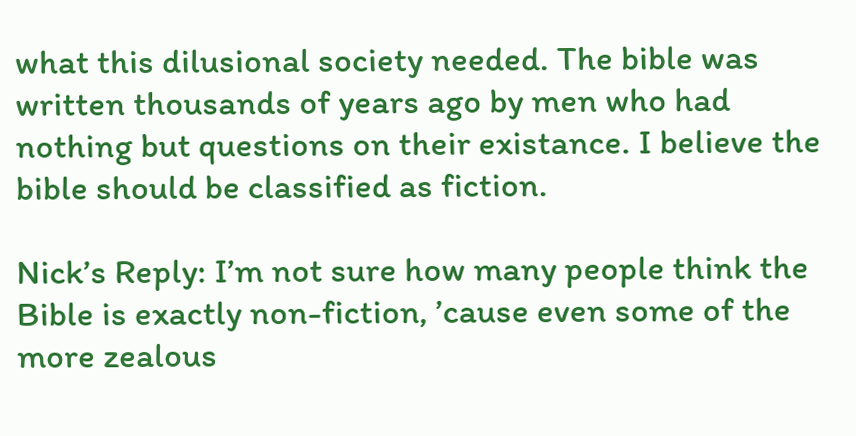what this dilusional society needed. The bible was written thousands of years ago by men who had nothing but questions on their existance. I believe the bible should be classified as fiction.

Nick’s Reply: I’m not sure how many people think the Bible is exactly non-fiction, ’cause even some of the more zealous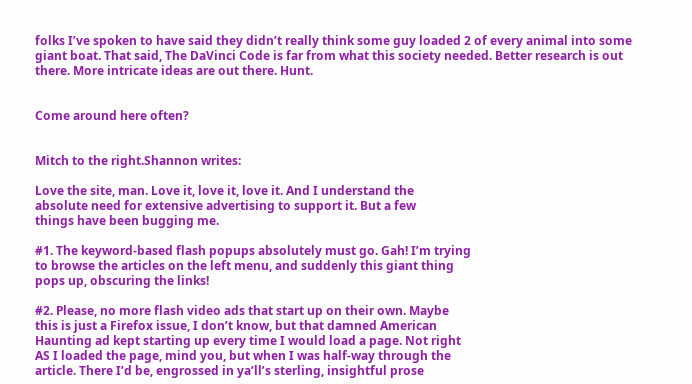folks I’ve spoken to have said they didn’t really think some guy loaded 2 of every animal into some giant boat. That said, The DaVinci Code is far from what this society needed. Better research is out there. More intricate ideas are out there. Hunt.


Come around here often?


Mitch to the right.Shannon writes:

Love the site, man. Love it, love it, love it. And I understand the
absolute need for extensive advertising to support it. But a few
things have been bugging me.

#1. The keyword-based flash popups absolutely must go. Gah! I’m trying
to browse the articles on the left menu, and suddenly this giant thing
pops up, obscuring the links!

#2. Please, no more flash video ads that start up on their own. Maybe
this is just a Firefox issue, I don’t know, but that damned American
Haunting ad kept starting up every time I would load a page. Not right
AS I loaded the page, mind you, but when I was half-way through the
article. There I’d be, engrossed in ya’ll’s sterling, insightful prose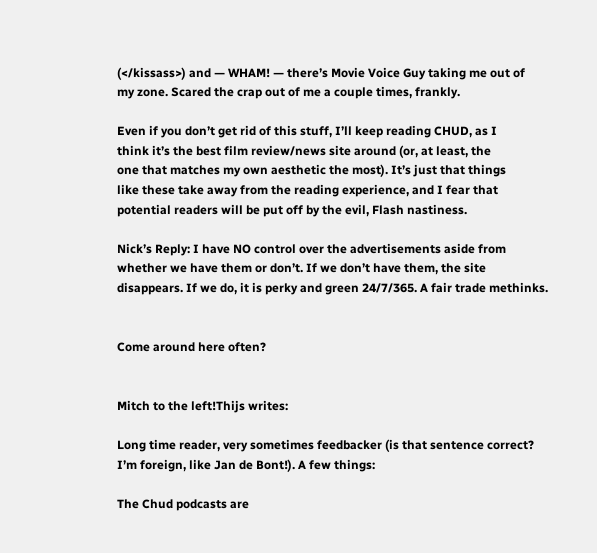(</kissass>) and — WHAM! — there’s Movie Voice Guy taking me out of
my zone. Scared the crap out of me a couple times, frankly.

Even if you don’t get rid of this stuff, I’ll keep reading CHUD, as I
think it’s the best film review/news site around (or, at least, the
one that matches my own aesthetic the most). It’s just that things
like these take away from the reading experience, and I fear that
potential readers will be put off by the evil, Flash nastiness.

Nick’s Reply: I have NO control over the advertisements aside from whether we have them or don’t. If we don’t have them, the site disappears. If we do, it is perky and green 24/7/365. A fair trade methinks.


Come around here often?


Mitch to the left!Thijs writes:

Long time reader, very sometimes feedbacker (is that sentence correct? I’m foreign, like Jan de Bont!). A few things:

The Chud podcasts are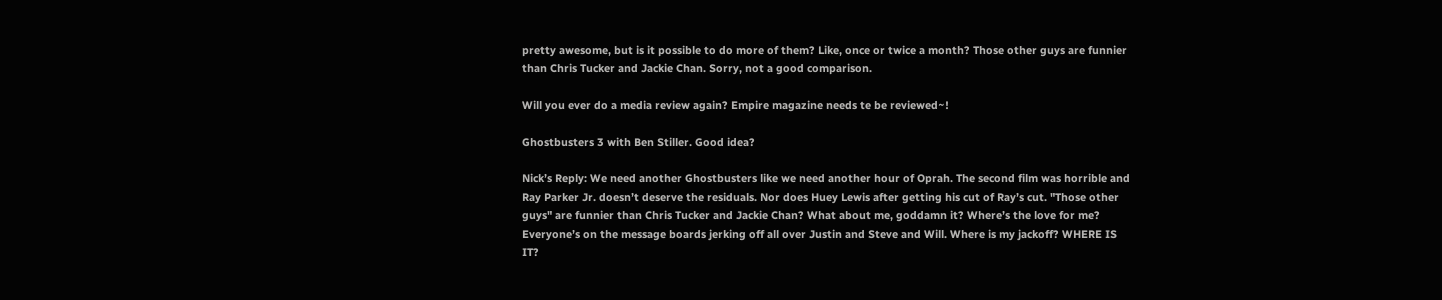pretty awesome, but is it possible to do more of them? Like, once or twice a month? Those other guys are funnier than Chris Tucker and Jackie Chan. Sorry, not a good comparison.

Will you ever do a media review again? Empire magazine needs te be reviewed~!

Ghostbusters 3 with Ben Stiller. Good idea?

Nick’s Reply: We need another Ghostbusters like we need another hour of Oprah. The second film was horrible and Ray Parker Jr. doesn’t deserve the residuals. Nor does Huey Lewis after getting his cut of Ray’s cut. "Those other guys" are funnier than Chris Tucker and Jackie Chan? What about me, goddamn it? Where’s the love for me? Everyone’s on the message boards jerking off all over Justin and Steve and Will. Where is my jackoff? WHERE IS IT?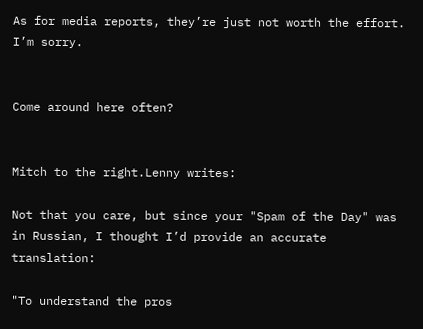As for media reports, they’re just not worth the effort. I’m sorry.


Come around here often?


Mitch to the right.Lenny writes:

Not that you care, but since your "Spam of the Day" was in Russian, I thought I’d provide an accurate translation:

"To understand the pros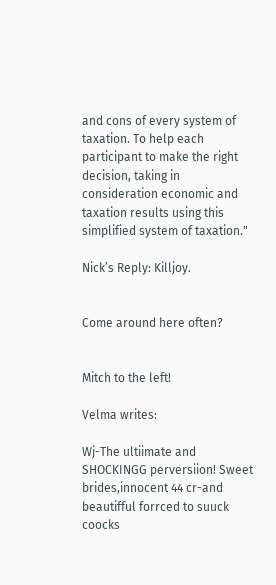and cons of every system of taxation. To help each participant to make the right decision, taking in consideration economic and taxation results using this simplified system of taxation."

Nick’s Reply: Killjoy.


Come around here often?


Mitch to the left!

Velma writes:

Wj-The ultiimate and SHOCKINGG perversiion! Sweet brides,innocent 44 cr-and beautifful forrced to suuck coocks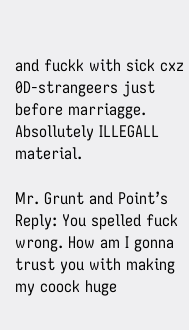and fuckk with sick cxz 0D-strangeers just before marriagge. Absollutely ILLEGALL material.

Mr. Grunt and Point’s Reply: You spelled fuck wrong. How am I gonna trust you with making my coock huge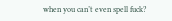when you can’t even spell fuck?